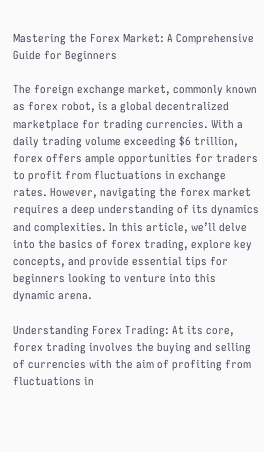Mastering the Forex Market: A Comprehensive Guide for Beginners

The foreign exchange market, commonly known as forex robot, is a global decentralized marketplace for trading currencies. With a daily trading volume exceeding $6 trillion, forex offers ample opportunities for traders to profit from fluctuations in exchange rates. However, navigating the forex market requires a deep understanding of its dynamics and complexities. In this article, we’ll delve into the basics of forex trading, explore key concepts, and provide essential tips for beginners looking to venture into this dynamic arena.

Understanding Forex Trading: At its core, forex trading involves the buying and selling of currencies with the aim of profiting from fluctuations in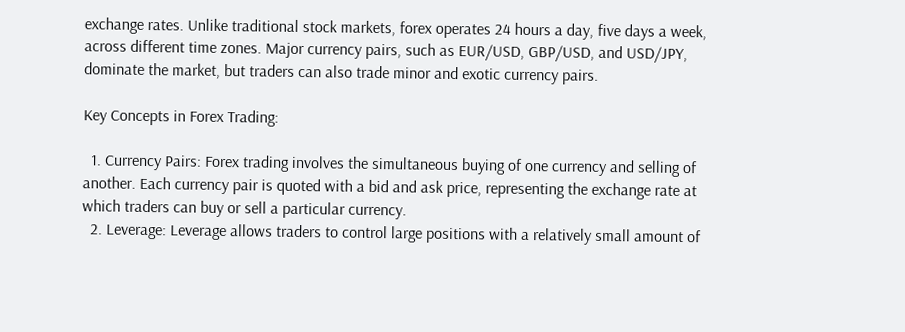exchange rates. Unlike traditional stock markets, forex operates 24 hours a day, five days a week, across different time zones. Major currency pairs, such as EUR/USD, GBP/USD, and USD/JPY, dominate the market, but traders can also trade minor and exotic currency pairs.

Key Concepts in Forex Trading:

  1. Currency Pairs: Forex trading involves the simultaneous buying of one currency and selling of another. Each currency pair is quoted with a bid and ask price, representing the exchange rate at which traders can buy or sell a particular currency.
  2. Leverage: Leverage allows traders to control large positions with a relatively small amount of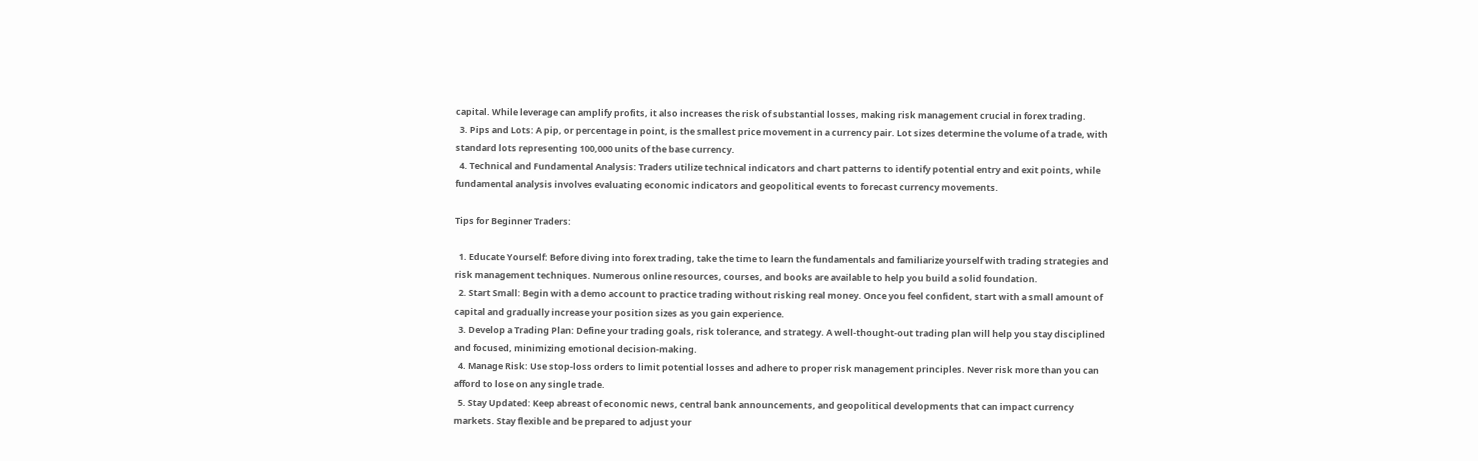capital. While leverage can amplify profits, it also increases the risk of substantial losses, making risk management crucial in forex trading.
  3. Pips and Lots: A pip, or percentage in point, is the smallest price movement in a currency pair. Lot sizes determine the volume of a trade, with standard lots representing 100,000 units of the base currency.
  4. Technical and Fundamental Analysis: Traders utilize technical indicators and chart patterns to identify potential entry and exit points, while fundamental analysis involves evaluating economic indicators and geopolitical events to forecast currency movements.

Tips for Beginner Traders:

  1. Educate Yourself: Before diving into forex trading, take the time to learn the fundamentals and familiarize yourself with trading strategies and risk management techniques. Numerous online resources, courses, and books are available to help you build a solid foundation.
  2. Start Small: Begin with a demo account to practice trading without risking real money. Once you feel confident, start with a small amount of capital and gradually increase your position sizes as you gain experience.
  3. Develop a Trading Plan: Define your trading goals, risk tolerance, and strategy. A well-thought-out trading plan will help you stay disciplined and focused, minimizing emotional decision-making.
  4. Manage Risk: Use stop-loss orders to limit potential losses and adhere to proper risk management principles. Never risk more than you can afford to lose on any single trade.
  5. Stay Updated: Keep abreast of economic news, central bank announcements, and geopolitical developments that can impact currency markets. Stay flexible and be prepared to adjust your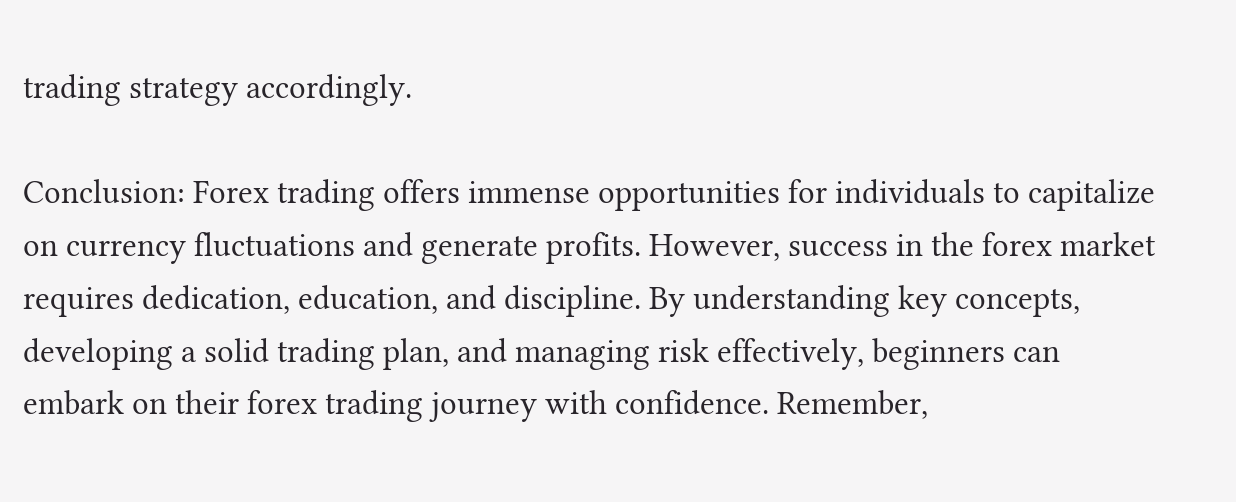trading strategy accordingly.

Conclusion: Forex trading offers immense opportunities for individuals to capitalize on currency fluctuations and generate profits. However, success in the forex market requires dedication, education, and discipline. By understanding key concepts, developing a solid trading plan, and managing risk effectively, beginners can embark on their forex trading journey with confidence. Remember,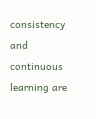consistency and continuous learning are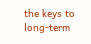the keys to long-term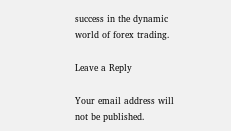success in the dynamic world of forex trading.

Leave a Reply

Your email address will not be published.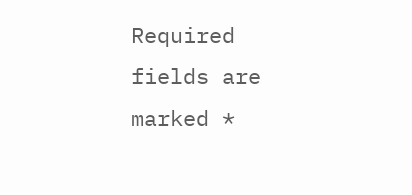Required fields are marked *